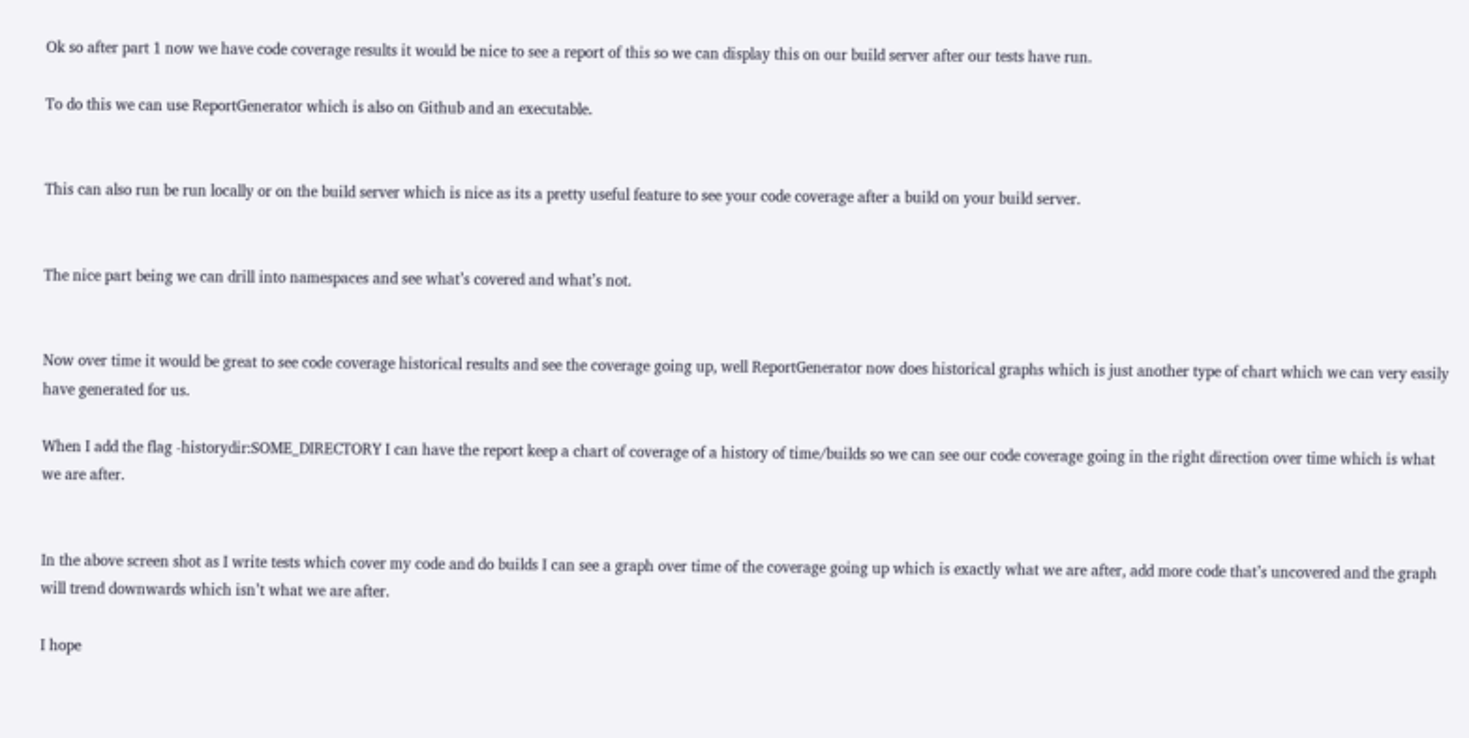Ok so after part 1 now we have code coverage results it would be nice to see a report of this so we can display this on our build server after our tests have run.

To do this we can use ReportGenerator which is also on Github and an executable.


This can also run be run locally or on the build server which is nice as its a pretty useful feature to see your code coverage after a build on your build server.


The nice part being we can drill into namespaces and see what’s covered and what’s not.


Now over time it would be great to see code coverage historical results and see the coverage going up, well ReportGenerator now does historical graphs which is just another type of chart which we can very easily have generated for us.

When I add the flag -historydir:SOME_DIRECTORY I can have the report keep a chart of coverage of a history of time/builds so we can see our code coverage going in the right direction over time which is what we are after.


In the above screen shot as I write tests which cover my code and do builds I can see a graph over time of the coverage going up which is exactly what we are after, add more code that’s uncovered and the graph will trend downwards which isn’t what we are after.

I hope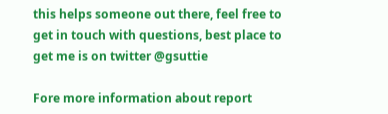this helps someone out there, feel free to get in touch with questions, best place to get me is on twitter @gsuttie

Fore more information about report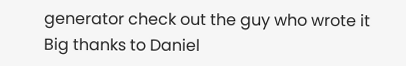generator check out the guy who wrote it Big thanks to Daniel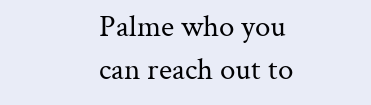Palme who you can reach out to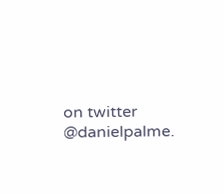on twitter @danielpalme.